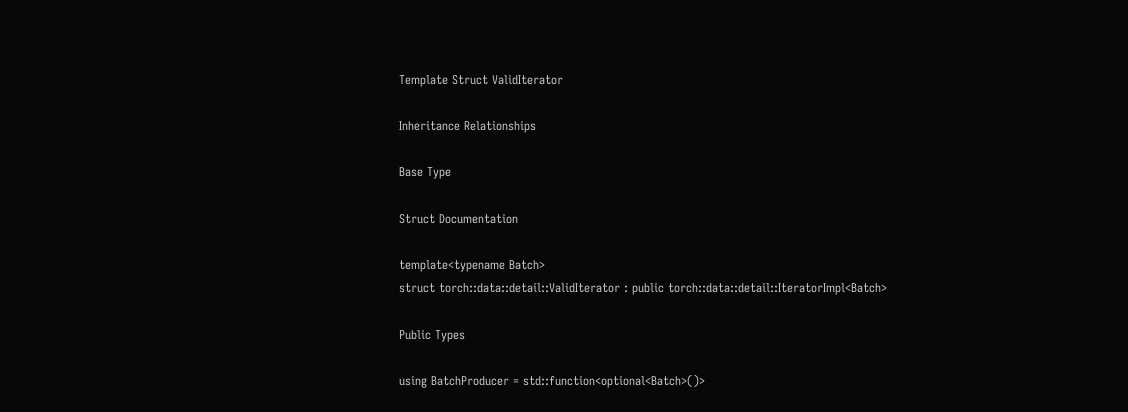Template Struct ValidIterator

Inheritance Relationships

Base Type

Struct Documentation

template<typename Batch>
struct torch::data::detail::ValidIterator : public torch::data::detail::IteratorImpl<Batch>

Public Types

using BatchProducer = std::function<optional<Batch>()>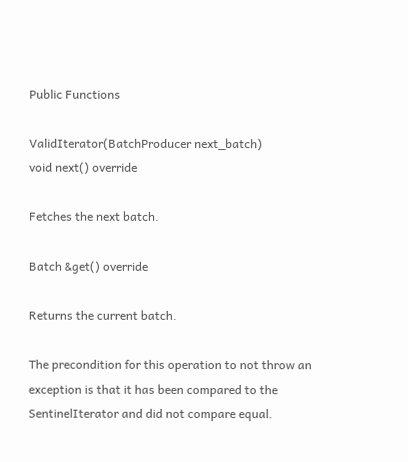Public Functions

ValidIterator(BatchProducer next_batch)
void next() override

Fetches the next batch.

Batch &get() override

Returns the current batch.

The precondition for this operation to not throw an exception is that it has been compared to the SentinelIterator and did not compare equal.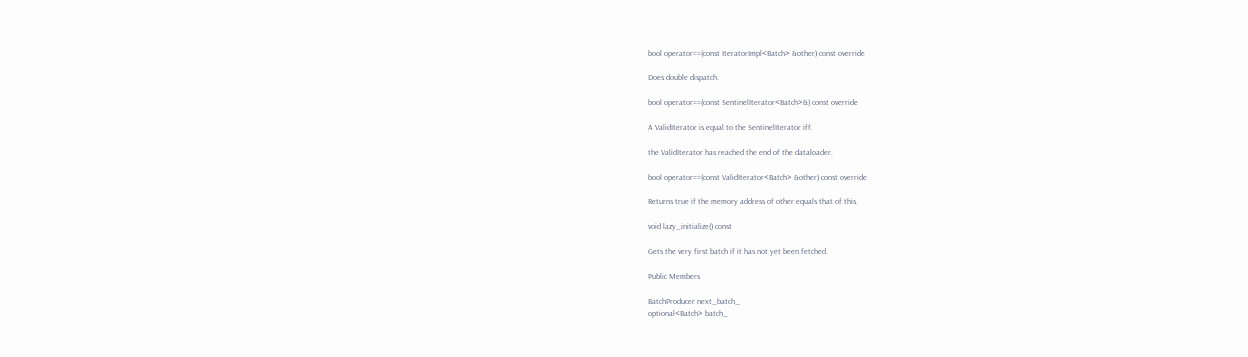bool operator==(const IteratorImpl<Batch> &other) const override

Does double dispatch.

bool operator==(const SentinelIterator<Batch>&) const override

A ValidIterator is equal to the SentinelIterator iff.

the ValidIterator has reached the end of the dataloader.

bool operator==(const ValidIterator<Batch> &other) const override

Returns true if the memory address of other equals that of this.

void lazy_initialize() const

Gets the very first batch if it has not yet been fetched.

Public Members

BatchProducer next_batch_
optional<Batch> batch_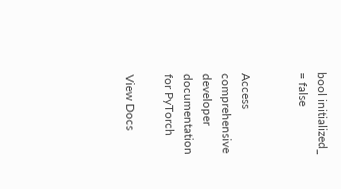bool initialized_ = false


Access comprehensive developer documentation for PyTorch

View Docs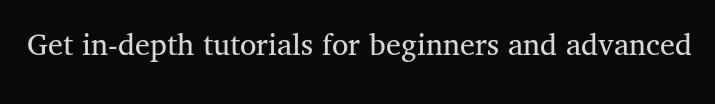Get in-depth tutorials for beginners and advanced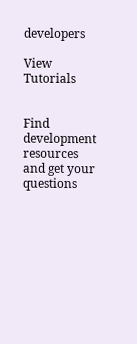developers

View Tutorials


Find development resources and get your questions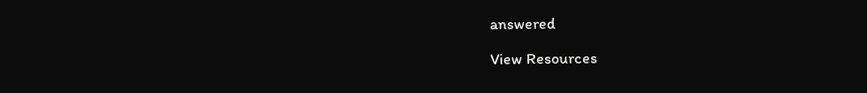answered

View Resources